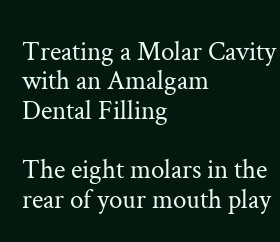Treating a Molar Cavity with an Amalgam Dental Filling

The eight molars in the rear of your mouth play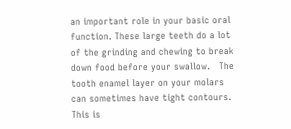an important role in your basic oral function. These large teeth do a lot of the grinding and chewing to break down food before your swallow.   The tooth enamel layer on your molars can sometimes have tight contours. This is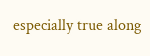especially true along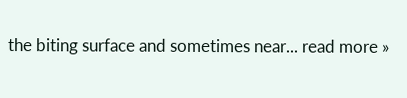the biting surface and sometimes near... read more »